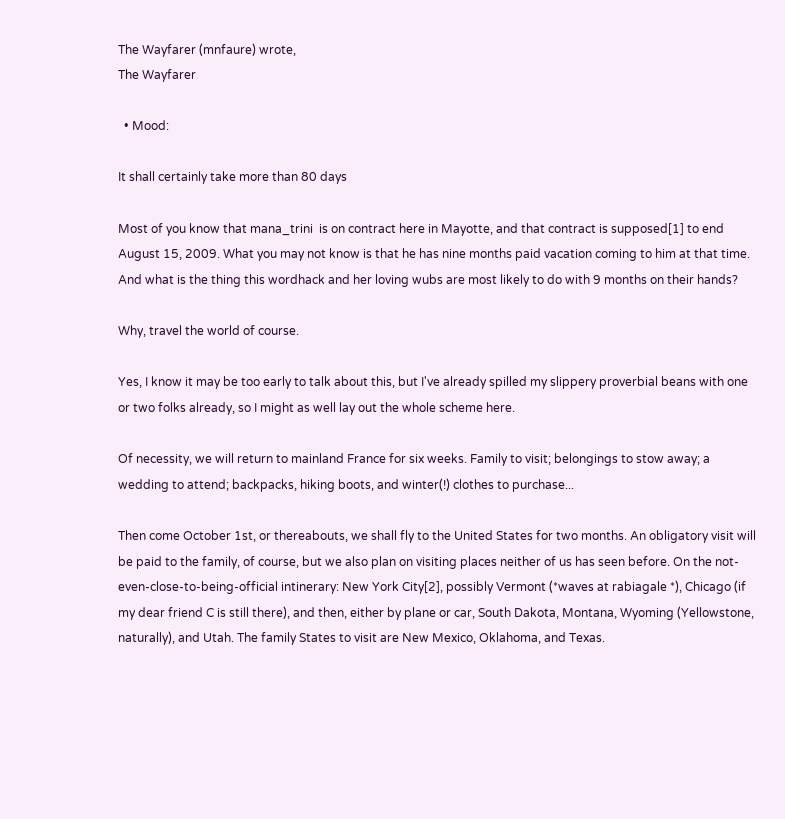The Wayfarer (mnfaure) wrote,
The Wayfarer

  • Mood:

It shall certainly take more than 80 days

Most of you know that mana_trini  is on contract here in Mayotte, and that contract is supposed[1] to end August 15, 2009. What you may not know is that he has nine months paid vacation coming to him at that time. And what is the thing this wordhack and her loving wubs are most likely to do with 9 months on their hands?

Why, travel the world of course.

Yes, I know it may be too early to talk about this, but I've already spilled my slippery proverbial beans with one or two folks already, so I might as well lay out the whole scheme here.

Of necessity, we will return to mainland France for six weeks. Family to visit; belongings to stow away; a wedding to attend; backpacks, hiking boots, and winter(!) clothes to purchase...

Then come October 1st, or thereabouts, we shall fly to the United States for two months. An obligatory visit will be paid to the family, of course, but we also plan on visiting places neither of us has seen before. On the not-even-close-to-being-official intinerary: New York City[2], possibly Vermont (*waves at rabiagale *), Chicago (if my dear friend C is still there), and then, either by plane or car, South Dakota, Montana, Wyoming (Yellowstone, naturally), and Utah. The family States to visit are New Mexico, Oklahoma, and Texas.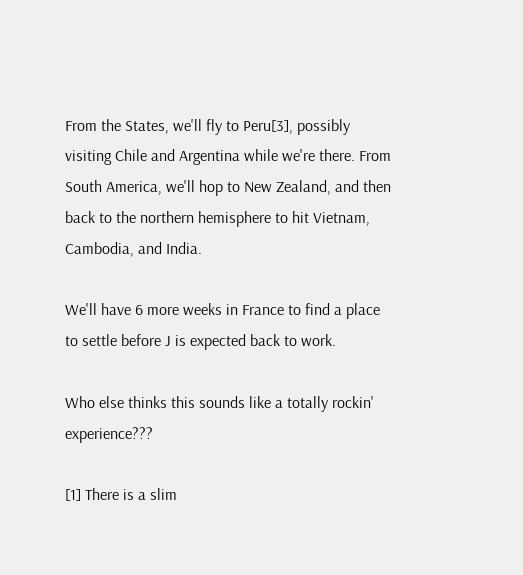From the States, we'll fly to Peru[3], possibly visiting Chile and Argentina while we're there. From South America, we'll hop to New Zealand, and then back to the northern hemisphere to hit Vietnam, Cambodia, and India.

We'll have 6 more weeks in France to find a place to settle before J is expected back to work.

Who else thinks this sounds like a totally rockin' experience???

[1] There is a slim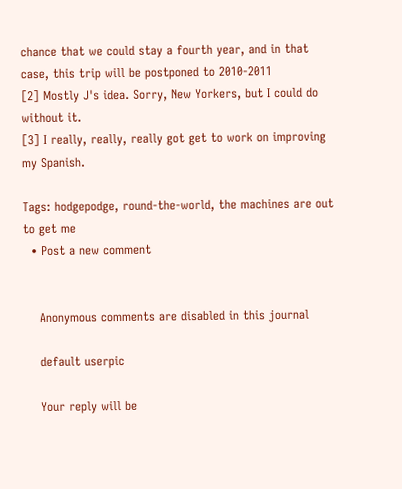chance that we could stay a fourth year, and in that case, this trip will be postponed to 2010-2011
[2] Mostly J's idea. Sorry, New Yorkers, but I could do without it.
[3] I really, really, really got get to work on improving my Spanish.

Tags: hodgepodge, round-the-world, the machines are out to get me
  • Post a new comment


    Anonymous comments are disabled in this journal

    default userpic

    Your reply will be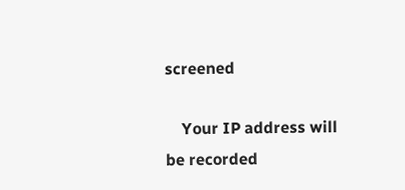screened

    Your IP address will be recorded